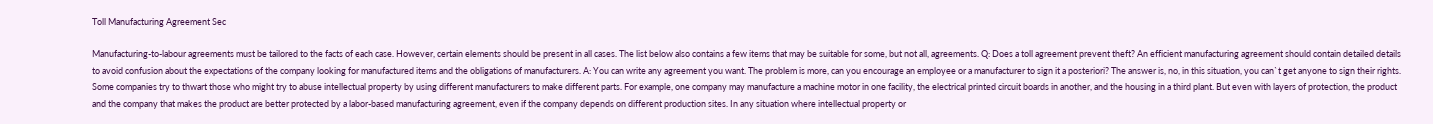Toll Manufacturing Agreement Sec

Manufacturing-to-labour agreements must be tailored to the facts of each case. However, certain elements should be present in all cases. The list below also contains a few items that may be suitable for some, but not all, agreements. Q: Does a toll agreement prevent theft? An efficient manufacturing agreement should contain detailed details to avoid confusion about the expectations of the company looking for manufactured items and the obligations of manufacturers. A: You can write any agreement you want. The problem is more, can you encourage an employee or a manufacturer to sign it a posteriori? The answer is, no, in this situation, you can`t get anyone to sign their rights. Some companies try to thwart those who might try to abuse intellectual property by using different manufacturers to make different parts. For example, one company may manufacture a machine motor in one facility, the electrical printed circuit boards in another, and the housing in a third plant. But even with layers of protection, the product and the company that makes the product are better protected by a labor-based manufacturing agreement, even if the company depends on different production sites. In any situation where intellectual property or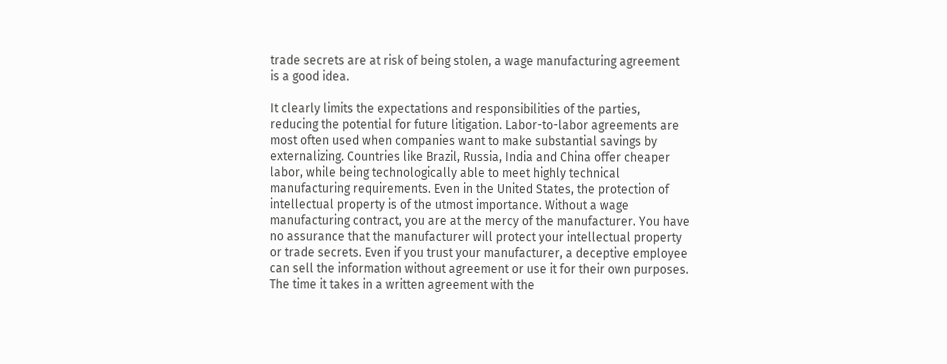trade secrets are at risk of being stolen, a wage manufacturing agreement is a good idea.

It clearly limits the expectations and responsibilities of the parties, reducing the potential for future litigation. Labor-to-labor agreements are most often used when companies want to make substantial savings by externalizing. Countries like Brazil, Russia, India and China offer cheaper labor, while being technologically able to meet highly technical manufacturing requirements. Even in the United States, the protection of intellectual property is of the utmost importance. Without a wage manufacturing contract, you are at the mercy of the manufacturer. You have no assurance that the manufacturer will protect your intellectual property or trade secrets. Even if you trust your manufacturer, a deceptive employee can sell the information without agreement or use it for their own purposes. The time it takes in a written agreement with the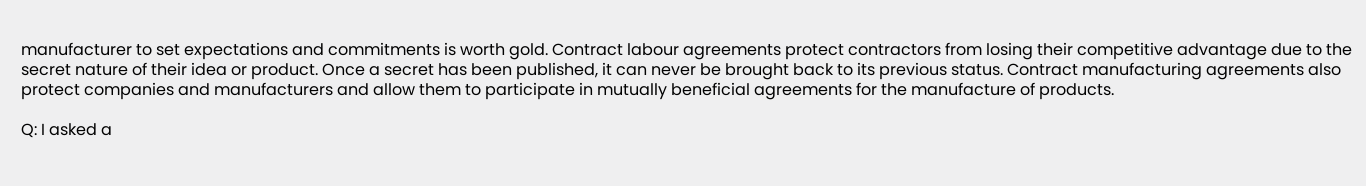manufacturer to set expectations and commitments is worth gold. Contract labour agreements protect contractors from losing their competitive advantage due to the secret nature of their idea or product. Once a secret has been published, it can never be brought back to its previous status. Contract manufacturing agreements also protect companies and manufacturers and allow them to participate in mutually beneficial agreements for the manufacture of products.

Q: I asked a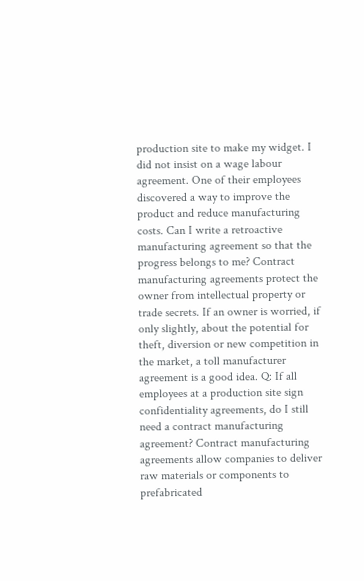production site to make my widget. I did not insist on a wage labour agreement. One of their employees discovered a way to improve the product and reduce manufacturing costs. Can I write a retroactive manufacturing agreement so that the progress belongs to me? Contract manufacturing agreements protect the owner from intellectual property or trade secrets. If an owner is worried, if only slightly, about the potential for theft, diversion or new competition in the market, a toll manufacturer agreement is a good idea. Q: If all employees at a production site sign confidentiality agreements, do I still need a contract manufacturing agreement? Contract manufacturing agreements allow companies to deliver raw materials or components to prefabricated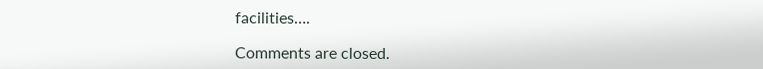facilities….

Comments are closed.